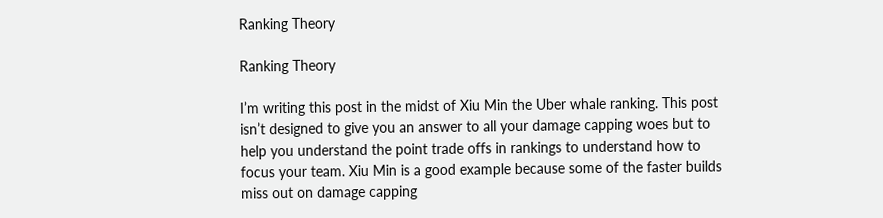Ranking Theory

Ranking Theory

I’m writing this post in the midst of Xiu Min the Uber whale ranking. This post isn’t designed to give you an answer to all your damage capping woes but to help you understand the point trade offs in rankings to understand how to focus your team. Xiu Min is a good example because some of the faster builds miss out on damage capping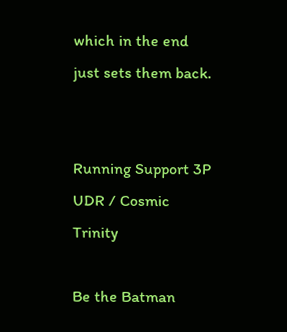which in the end just sets them back.


Running Support 3P UDR / Cosmic Trinity

Be the Batman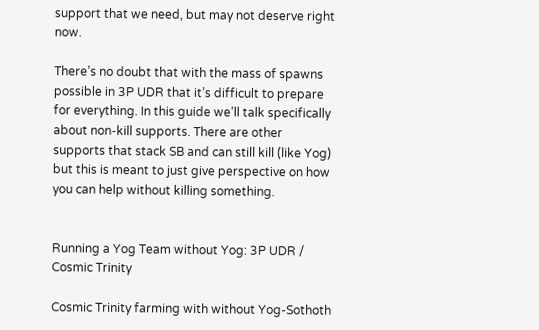support that we need, but may not deserve right now.

There’s no doubt that with the mass of spawns possible in 3P UDR that it’s difficult to prepare for everything. In this guide we’ll talk specifically about non-kill supports. There are other supports that stack SB and can still kill (like Yog) but this is meant to just give perspective on how you can help without killing something.


Running a Yog Team without Yog: 3P UDR / Cosmic Trinity

Cosmic Trinity farming with without Yog-Sothoth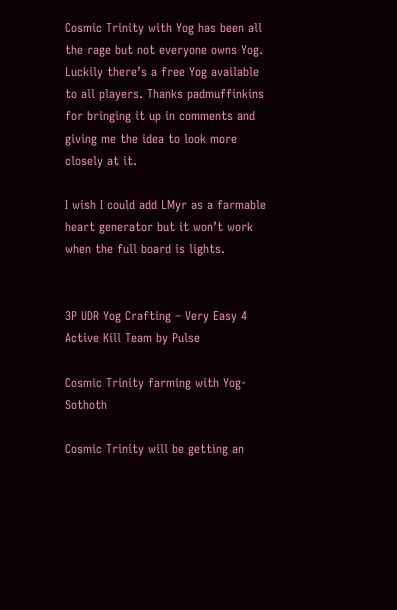Cosmic Trinity with Yog has been all the rage but not everyone owns Yog. Luckily there’s a free Yog available to all players. Thanks padmuffinkins for bringing it up in comments and giving me the idea to look more closely at it.

I wish I could add LMyr as a farmable heart generator but it won’t work when the full board is lights.


3P UDR Yog Crafting – Very Easy 4 Active Kill Team by Pulse

Cosmic Trinity farming with Yog-Sothoth

Cosmic Trinity will be getting an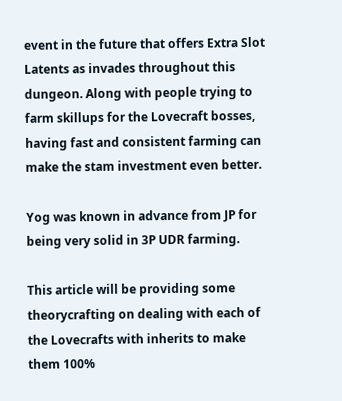event in the future that offers Extra Slot Latents as invades throughout this dungeon. Along with people trying to farm skillups for the Lovecraft bosses, having fast and consistent farming can make the stam investment even better.

Yog was known in advance from JP for being very solid in 3P UDR farming.

This article will be providing some theorycrafting on dealing with each of the Lovecrafts with inherits to make them 100%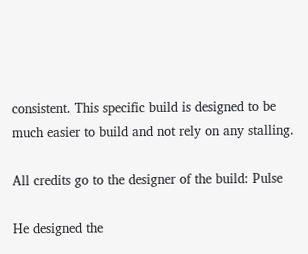consistent. This specific build is designed to be much easier to build and not rely on any stalling.

All credits go to the designer of the build: Pulse

He designed the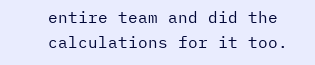entire team and did the calculations for it too.